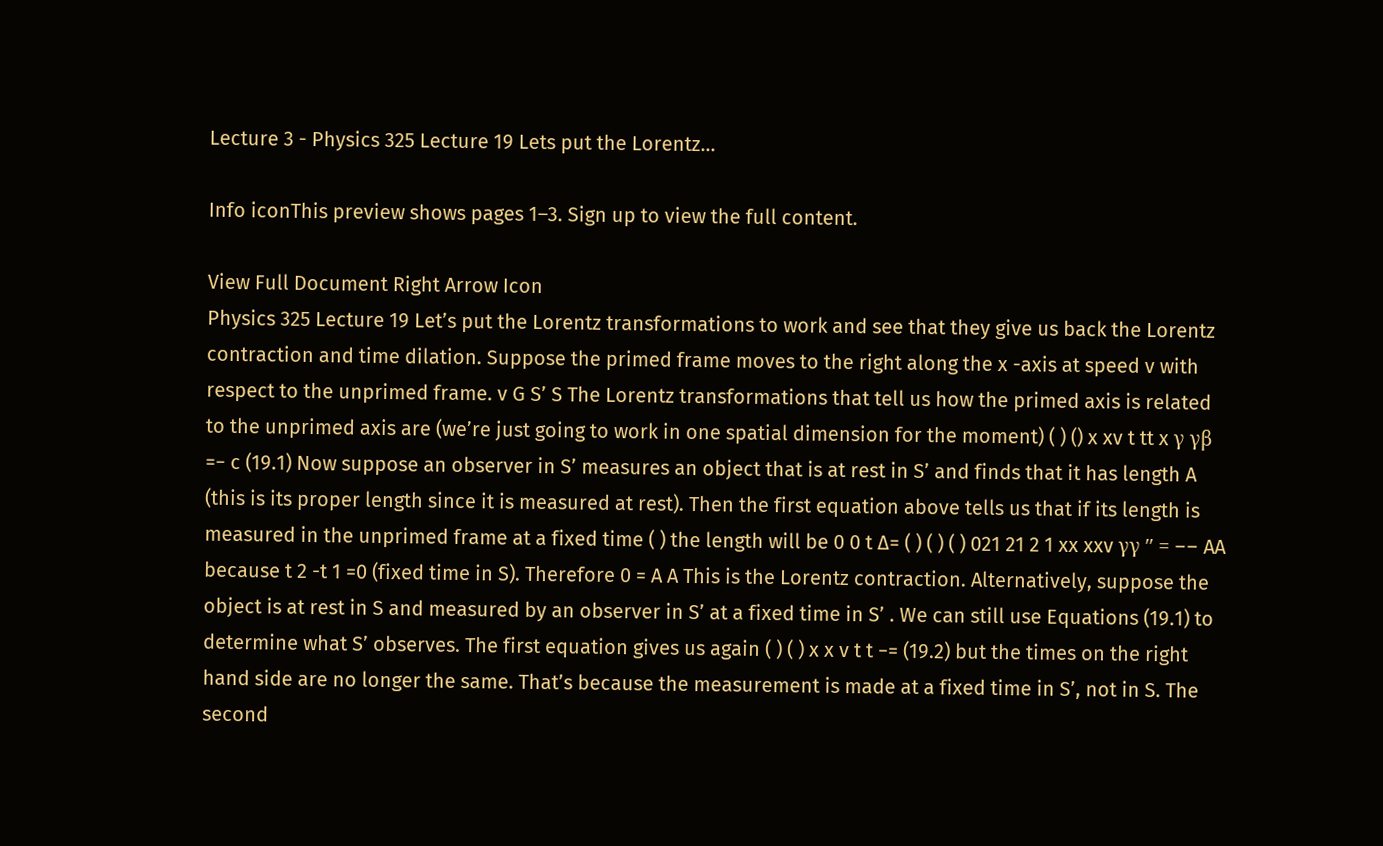Lecture 3 - Physics 325 Lecture 19 Lets put the Lorentz...

Info iconThis preview shows pages 1–3. Sign up to view the full content.

View Full Document Right Arrow Icon
Physics 325 Lecture 19 Let’s put the Lorentz transformations to work and see that they give us back the Lorentz contraction and time dilation. Suppose the primed frame moves to the right along the x -axis at speed v with respect to the unprimed frame. v G S’ S The Lorentz transformations that tell us how the primed axis is related to the unprimed axis are (we’re just going to work in one spatial dimension for the moment) ( ) () x xv t tt x γ γβ =− c (19.1) Now suppose an observer in S’ measures an object that is at rest in S’ and finds that it has length A (this is its proper length since it is measured at rest). Then the first equation above tells us that if its length is measured in the unprimed frame at a fixed time ( ) the length will be 0 0 t ∆= ( ) ( ) ( ) 021 21 2 1 xx xxv γγ ′′ = −− AA because t 2 -t 1 =0 (fixed time in S). Therefore 0 = A A This is the Lorentz contraction. Alternatively, suppose the object is at rest in S and measured by an observer in S’ at a fixed time in S’ . We can still use Equations (19.1) to determine what S’ observes. The first equation gives us again ( ) ( ) x x v t t −= (19.2) but the times on the right hand side are no longer the same. That’s because the measurement is made at a fixed time in S’, not in S. The second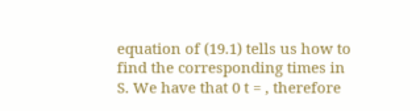equation of (19.1) tells us how to find the corresponding times in S. We have that 0 t = , therefore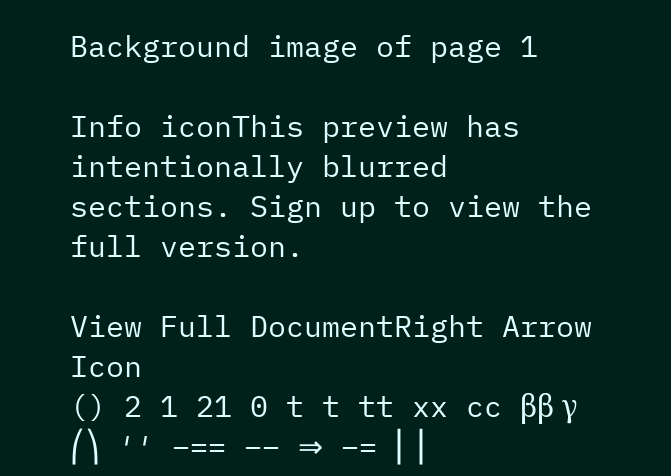Background image of page 1

Info iconThis preview has intentionally blurred sections. Sign up to view the full version.

View Full DocumentRight Arrow Icon
() 2 1 21 0 t t tt xx cc ββ γ ⎛⎞ ′′ −== −− ⇒ −= ⎜⎟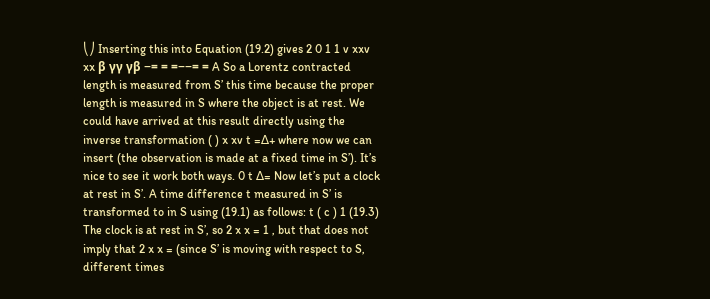⎝⎠ Inserting this into Equation (19.2) gives 2 0 1 1 v xxv xx β γγ γβ −= = =−−= = A So a Lorentz contracted length is measured from S’ this time because the proper length is measured in S where the object is at rest. We could have arrived at this result directly using the inverse transformation ( ) x xv t =∆+ where now we can insert (the observation is made at a fixed time in S’). It’s nice to see it work both ways. 0 t ∆= Now let’s put a clock at rest in S’. A time difference t measured in S’ is transformed to in S using (19.1) as follows: t ( c ) 1 (19.3) The clock is at rest in S’, so 2 x x = 1 , but that does not imply that 2 x x = (since S’ is moving with respect to S, different times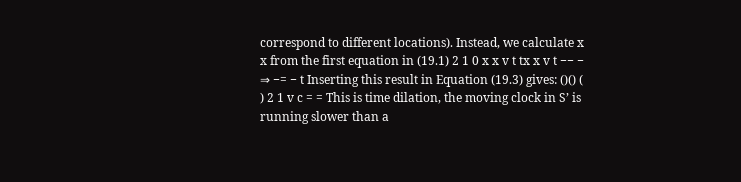correspond to different locations). Instead, we calculate x x from the first equation in (19.1) 2 1 0 x x v t tx x v t −− − ⇒ −= − t Inserting this result in Equation (19.3) gives: ()() ( ) 2 1 v c = = This is time dilation, the moving clock in S’ is running slower than a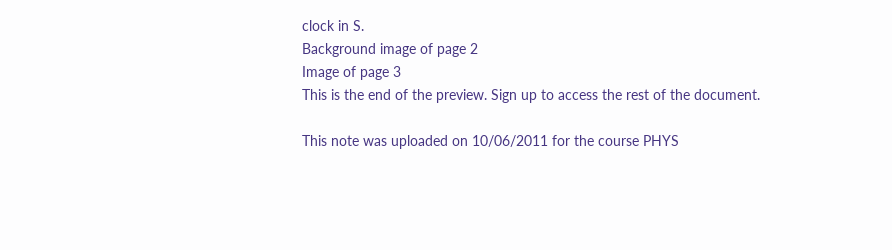clock in S.
Background image of page 2
Image of page 3
This is the end of the preview. Sign up to access the rest of the document.

This note was uploaded on 10/06/2011 for the course PHYS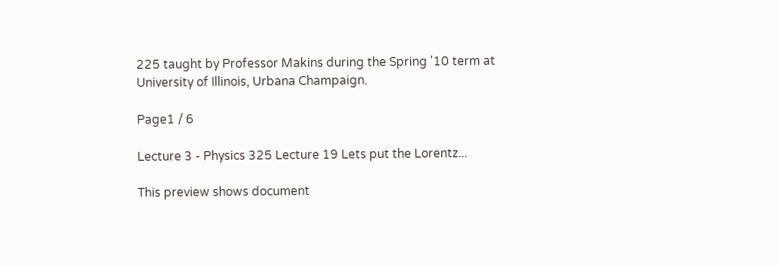225 taught by Professor Makins during the Spring '10 term at University of Illinois, Urbana Champaign.

Page1 / 6

Lecture 3 - Physics 325 Lecture 19 Lets put the Lorentz...

This preview shows document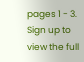pages 1 - 3. Sign up to view the full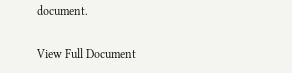document.

View Full Document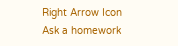Right Arrow Icon
Ask a homework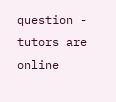question - tutors are online